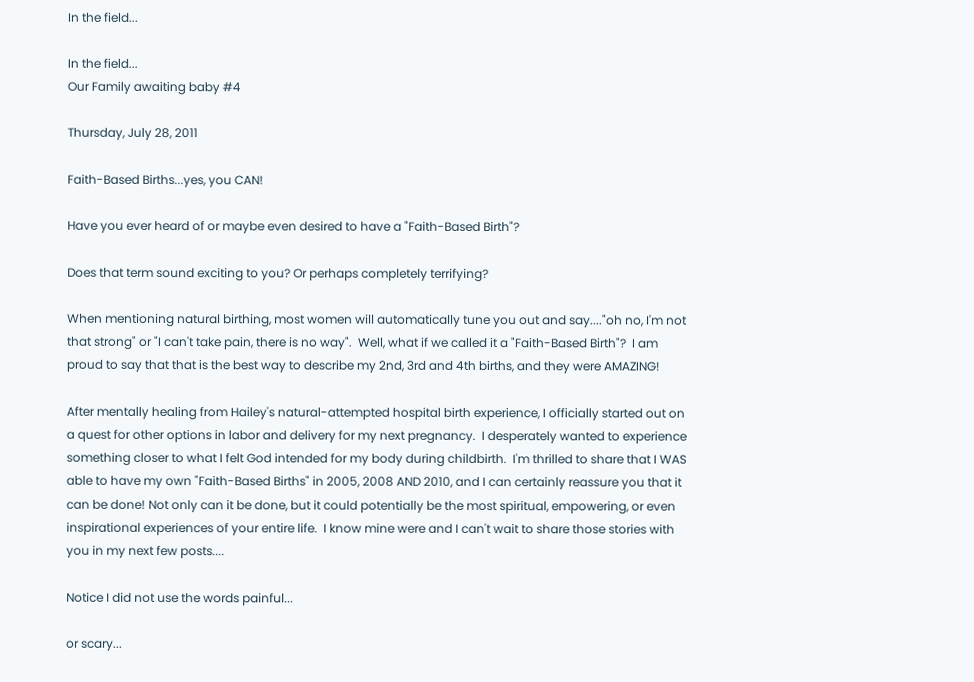In the field...

In the field...
Our Family awaiting baby #4

Thursday, July 28, 2011

Faith-Based Births...yes, you CAN!

Have you ever heard of or maybe even desired to have a "Faith-Based Birth"?

Does that term sound exciting to you? Or perhaps completely terrifying?

When mentioning natural birthing, most women will automatically tune you out and say...."oh no, I'm not that strong" or "I can't take pain, there is no way".  Well, what if we called it a "Faith-Based Birth"?  I am proud to say that that is the best way to describe my 2nd, 3rd and 4th births, and they were AMAZING!

After mentally healing from Hailey's natural-attempted hospital birth experience, I officially started out on a quest for other options in labor and delivery for my next pregnancy.  I desperately wanted to experience something closer to what I felt God intended for my body during childbirth.  I'm thrilled to share that I WAS able to have my own "Faith-Based Births" in 2005, 2008 AND 2010, and I can certainly reassure you that it can be done! Not only can it be done, but it could potentially be the most spiritual, empowering, or even inspirational experiences of your entire life.  I know mine were and I can't wait to share those stories with you in my next few posts....

Notice I did not use the words painful...

or scary...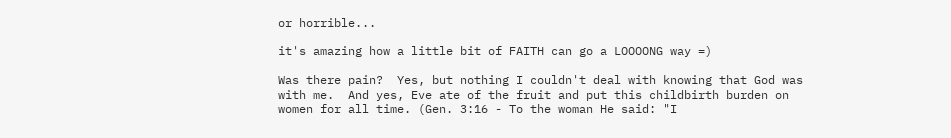or horrible...

it's amazing how a little bit of FAITH can go a LOOOONG way =)

Was there pain?  Yes, but nothing I couldn't deal with knowing that God was with me.  And yes, Eve ate of the fruit and put this childbirth burden on women for all time. (Gen. 3:16 - To the woman He said: "I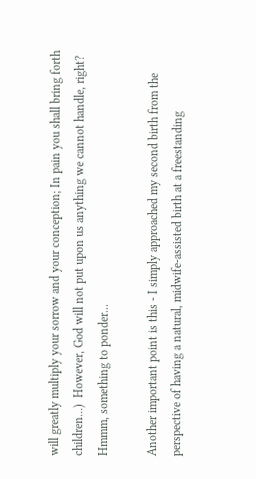will greatly multiply your sorrow and your conception; In pain you shall bring forth children...)  However, God will not put upon us anything we cannot handle, right?  Hmmm, something to ponder...

Another important point is this - I simply approached my second birth from the perspective of having a natural, midwife-assisted birth at a freestanding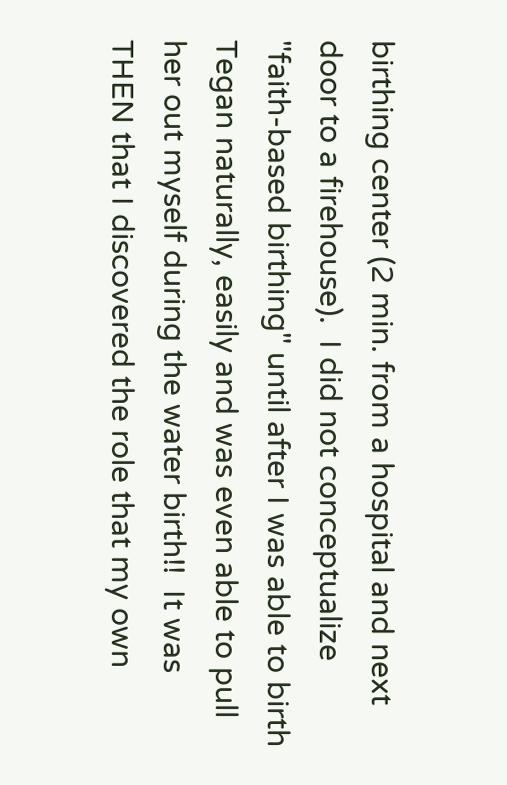birthing center (2 min. from a hospital and next door to a firehouse).  I did not conceptualize "faith-based birthing" until after I was able to birth Tegan naturally, easily and was even able to pull her out myself during the water birth!!  It was THEN that I discovered the role that my own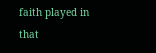faith played in that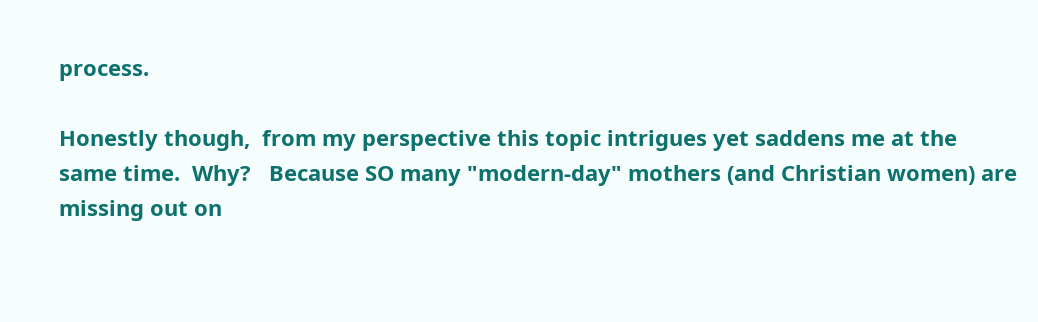process.

Honestly though,  from my perspective this topic intrigues yet saddens me at the same time.  Why?   Because SO many "modern-day" mothers (and Christian women) are missing out on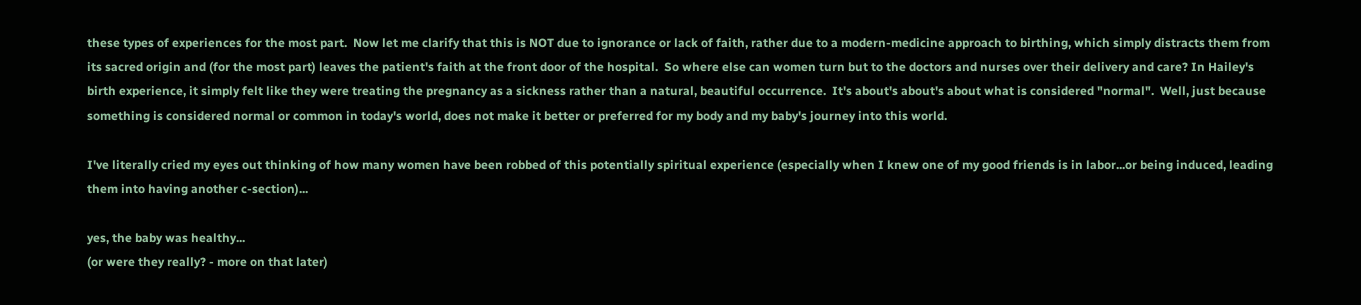these types of experiences for the most part.  Now let me clarify that this is NOT due to ignorance or lack of faith, rather due to a modern-medicine approach to birthing, which simply distracts them from its sacred origin and (for the most part) leaves the patient's faith at the front door of the hospital.  So where else can women turn but to the doctors and nurses over their delivery and care? In Hailey's birth experience, it simply felt like they were treating the pregnancy as a sickness rather than a natural, beautiful occurrence.  It's about's about's about what is considered "normal".  Well, just because something is considered normal or common in today's world, does not make it better or preferred for my body and my baby's journey into this world.

I've literally cried my eyes out thinking of how many women have been robbed of this potentially spiritual experience (especially when I knew one of my good friends is in labor...or being induced, leading them into having another c-section)...

yes, the baby was healthy...
(or were they really? - more on that later)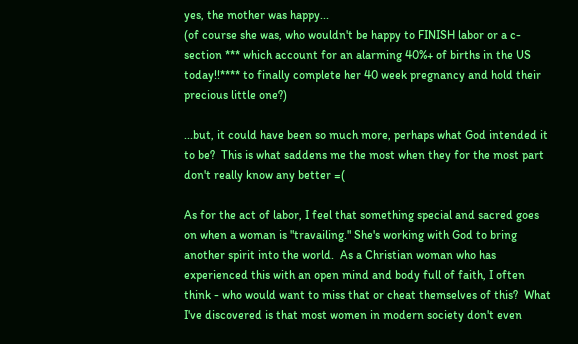yes, the mother was happy...
(of course she was, who wouldn't be happy to FINISH labor or a c-section *** which account for an alarming 40%+ of births in the US today!!**** to finally complete her 40 week pregnancy and hold their precious little one?)

...but, it could have been so much more, perhaps what God intended it to be?  This is what saddens me the most when they for the most part don't really know any better =(

As for the act of labor, I feel that something special and sacred goes on when a woman is "travailing." She's working with God to bring another spirit into the world.  As a Christian woman who has experienced this with an open mind and body full of faith, I often think - who would want to miss that or cheat themselves of this?  What I've discovered is that most women in modern society don't even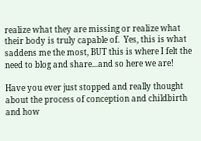realize what they are missing or realize what their body is truly capable of.  Yes, this is what saddens me the most, BUT this is where I felt the need to blog and share...and so here we are!

Have you ever just stopped and really thought about the process of conception and childbirth and how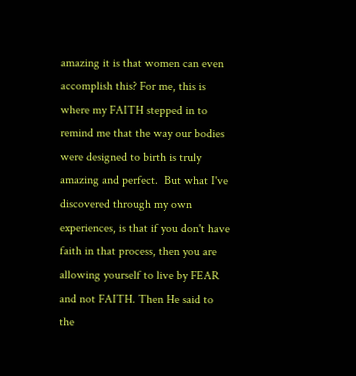amazing it is that women can even accomplish this? For me, this is where my FAITH stepped in to remind me that the way our bodies were designed to birth is truly amazing and perfect.  But what I've discovered through my own experiences, is that if you don't have faith in that process, then you are allowing yourself to live by FEAR and not FAITH. Then He said to the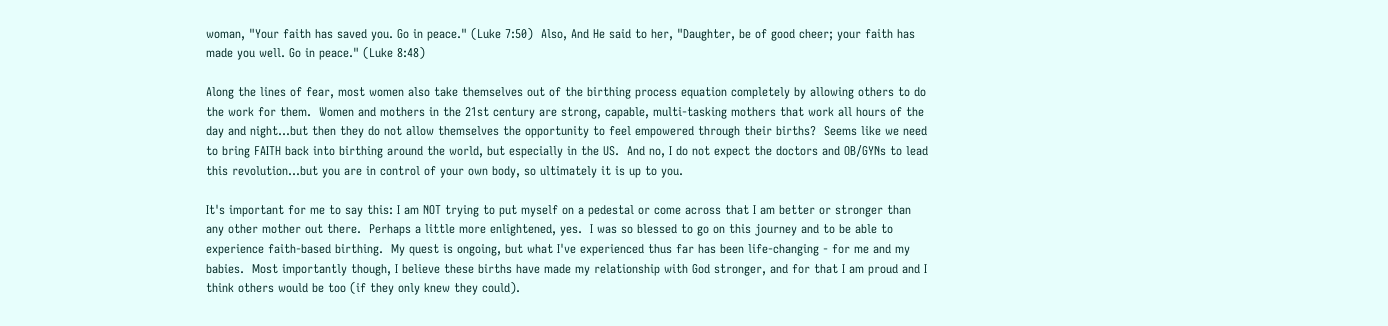woman, "Your faith has saved you. Go in peace." (Luke 7:50)  Also, And He said to her, "Daughter, be of good cheer; your faith has made you well. Go in peace." (Luke 8:48)

Along the lines of fear, most women also take themselves out of the birthing process equation completely by allowing others to do the work for them.  Women and mothers in the 21st century are strong, capable, multi-tasking mothers that work all hours of the day and night...but then they do not allow themselves the opportunity to feel empowered through their births?  Seems like we need to bring FAITH back into birthing around the world, but especially in the US.  And no, I do not expect the doctors and OB/GYNs to lead this revolution...but you are in control of your own body, so ultimately it is up to you.

It's important for me to say this: I am NOT trying to put myself on a pedestal or come across that I am better or stronger than any other mother out there.  Perhaps a little more enlightened, yes.  I was so blessed to go on this journey and to be able to experience faith-based birthing.  My quest is ongoing, but what I've experienced thus far has been life-changing - for me and my babies.  Most importantly though, I believe these births have made my relationship with God stronger, and for that I am proud and I think others would be too (if they only knew they could).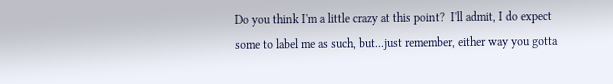Do you think I'm a little crazy at this point?  I'll admit, I do expect some to label me as such, but...just remember, either way you gotta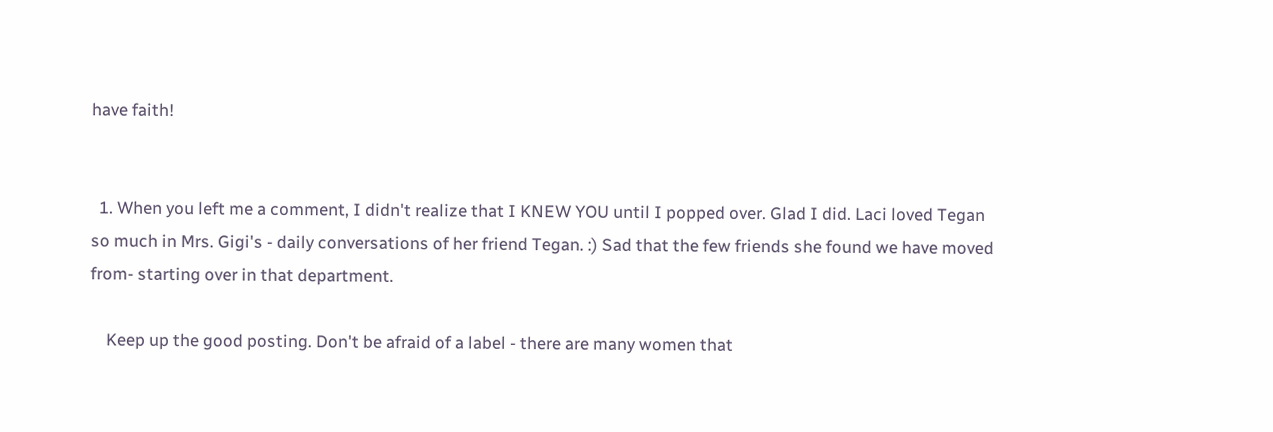have faith!


  1. When you left me a comment, I didn't realize that I KNEW YOU until I popped over. Glad I did. Laci loved Tegan so much in Mrs. Gigi's - daily conversations of her friend Tegan. :) Sad that the few friends she found we have moved from- starting over in that department.

    Keep up the good posting. Don't be afraid of a label - there are many women that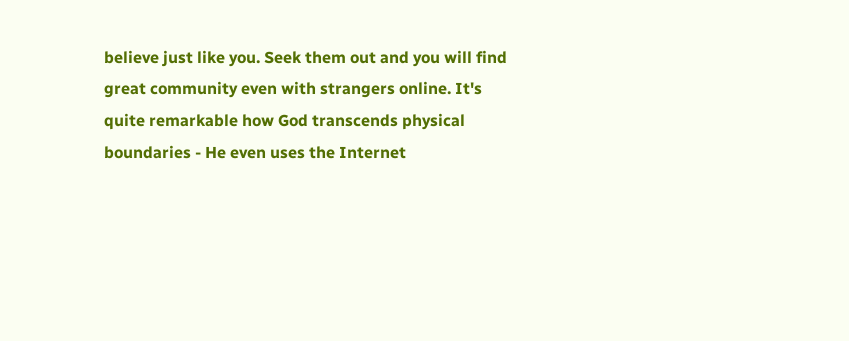believe just like you. Seek them out and you will find great community even with strangers online. It's quite remarkable how God transcends physical boundaries - He even uses the Internet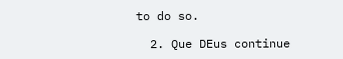to do so.

  2. Que DEus continue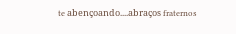te abençoando....abraços fraternos